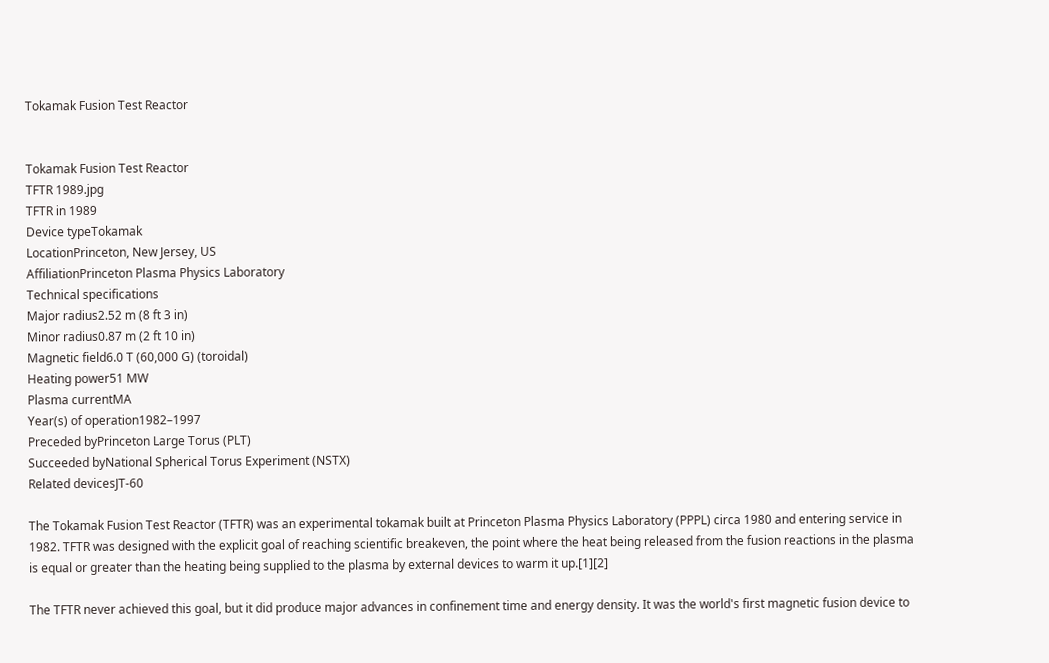Tokamak Fusion Test Reactor


Tokamak Fusion Test Reactor
TFTR 1989.jpg
TFTR in 1989
Device typeTokamak
LocationPrinceton, New Jersey, US
AffiliationPrinceton Plasma Physics Laboratory
Technical specifications
Major radius2.52 m (8 ft 3 in)
Minor radius0.87 m (2 ft 10 in)
Magnetic field6.0 T (60,000 G) (toroidal)
Heating power51 MW
Plasma currentMA
Year(s) of operation1982–1997
Preceded byPrinceton Large Torus (PLT)
Succeeded byNational Spherical Torus Experiment (NSTX)
Related devicesJT-60

The Tokamak Fusion Test Reactor (TFTR) was an experimental tokamak built at Princeton Plasma Physics Laboratory (PPPL) circa 1980 and entering service in 1982. TFTR was designed with the explicit goal of reaching scientific breakeven, the point where the heat being released from the fusion reactions in the plasma is equal or greater than the heating being supplied to the plasma by external devices to warm it up.[1][2]

The TFTR never achieved this goal, but it did produce major advances in confinement time and energy density. It was the world's first magnetic fusion device to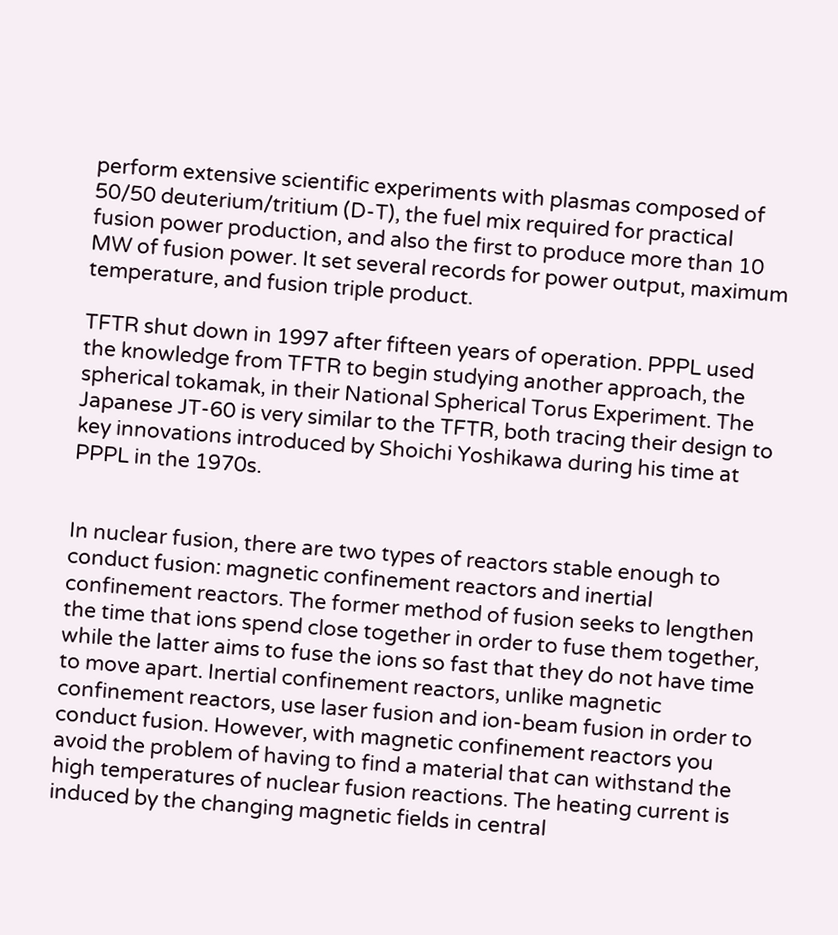perform extensive scientific experiments with plasmas composed of 50/50 deuterium/tritium (D-T), the fuel mix required for practical fusion power production, and also the first to produce more than 10 MW of fusion power. It set several records for power output, maximum temperature, and fusion triple product.

TFTR shut down in 1997 after fifteen years of operation. PPPL used the knowledge from TFTR to begin studying another approach, the spherical tokamak, in their National Spherical Torus Experiment. The Japanese JT-60 is very similar to the TFTR, both tracing their design to key innovations introduced by Shoichi Yoshikawa during his time at PPPL in the 1970s.


In nuclear fusion, there are two types of reactors stable enough to conduct fusion: magnetic confinement reactors and inertial confinement reactors. The former method of fusion seeks to lengthen the time that ions spend close together in order to fuse them together, while the latter aims to fuse the ions so fast that they do not have time to move apart. Inertial confinement reactors, unlike magnetic confinement reactors, use laser fusion and ion-beam fusion in order to conduct fusion. However, with magnetic confinement reactors you avoid the problem of having to find a material that can withstand the high temperatures of nuclear fusion reactions. The heating current is induced by the changing magnetic fields in central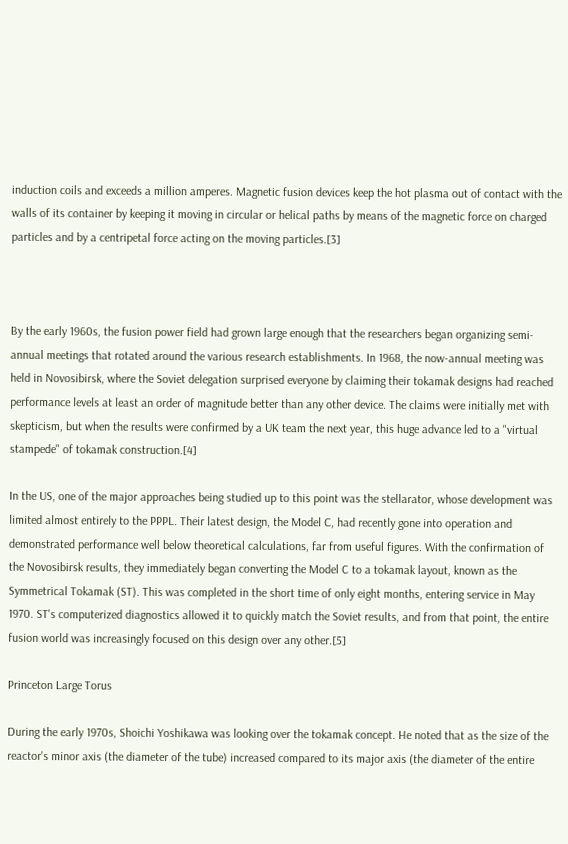induction coils and exceeds a million amperes. Magnetic fusion devices keep the hot plasma out of contact with the walls of its container by keeping it moving in circular or helical paths by means of the magnetic force on charged particles and by a centripetal force acting on the moving particles.[3]



By the early 1960s, the fusion power field had grown large enough that the researchers began organizing semi-annual meetings that rotated around the various research establishments. In 1968, the now-annual meeting was held in Novosibirsk, where the Soviet delegation surprised everyone by claiming their tokamak designs had reached performance levels at least an order of magnitude better than any other device. The claims were initially met with skepticism, but when the results were confirmed by a UK team the next year, this huge advance led to a "virtual stampede" of tokamak construction.[4]

In the US, one of the major approaches being studied up to this point was the stellarator, whose development was limited almost entirely to the PPPL. Their latest design, the Model C, had recently gone into operation and demonstrated performance well below theoretical calculations, far from useful figures. With the confirmation of the Novosibirsk results, they immediately began converting the Model C to a tokamak layout, known as the Symmetrical Tokamak (ST). This was completed in the short time of only eight months, entering service in May 1970. ST's computerized diagnostics allowed it to quickly match the Soviet results, and from that point, the entire fusion world was increasingly focused on this design over any other.[5]

Princeton Large Torus

During the early 1970s, Shoichi Yoshikawa was looking over the tokamak concept. He noted that as the size of the reactor's minor axis (the diameter of the tube) increased compared to its major axis (the diameter of the entire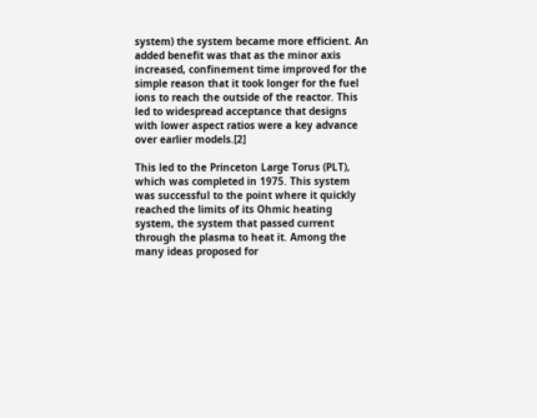system) the system became more efficient. An added benefit was that as the minor axis increased, confinement time improved for the simple reason that it took longer for the fuel ions to reach the outside of the reactor. This led to widespread acceptance that designs with lower aspect ratios were a key advance over earlier models.[2]

This led to the Princeton Large Torus (PLT), which was completed in 1975. This system was successful to the point where it quickly reached the limits of its Ohmic heating system, the system that passed current through the plasma to heat it. Among the many ideas proposed for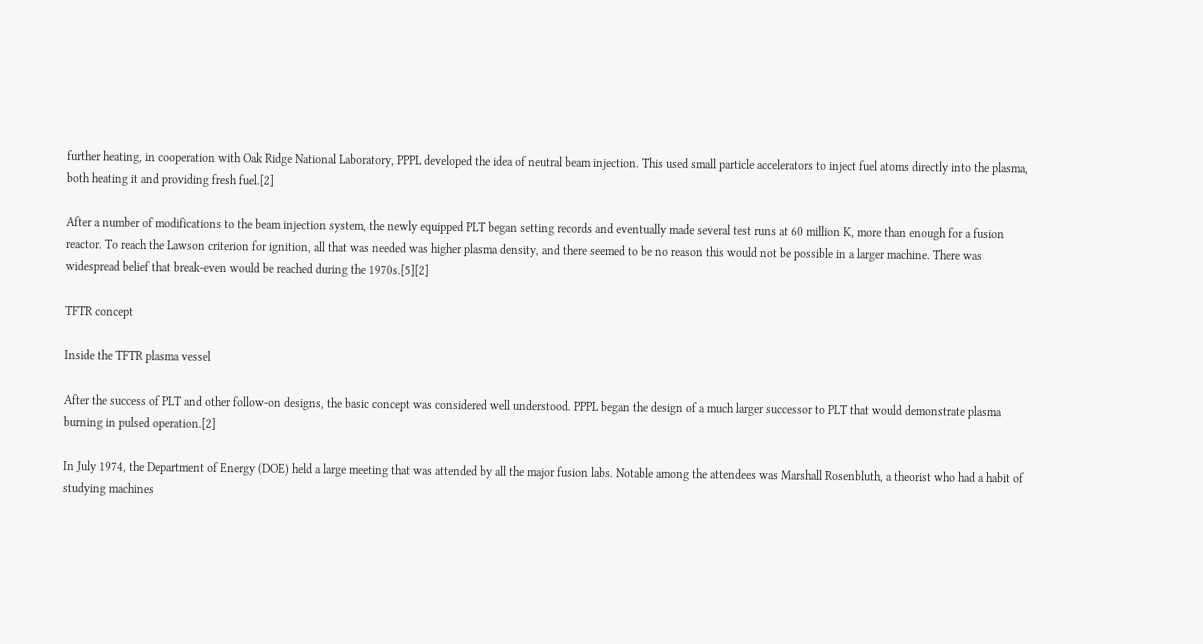further heating, in cooperation with Oak Ridge National Laboratory, PPPL developed the idea of neutral beam injection. This used small particle accelerators to inject fuel atoms directly into the plasma, both heating it and providing fresh fuel.[2]

After a number of modifications to the beam injection system, the newly equipped PLT began setting records and eventually made several test runs at 60 million K, more than enough for a fusion reactor. To reach the Lawson criterion for ignition, all that was needed was higher plasma density, and there seemed to be no reason this would not be possible in a larger machine. There was widespread belief that break-even would be reached during the 1970s.[5][2]

TFTR concept

Inside the TFTR plasma vessel

After the success of PLT and other follow-on designs, the basic concept was considered well understood. PPPL began the design of a much larger successor to PLT that would demonstrate plasma burning in pulsed operation.[2]

In July 1974, the Department of Energy (DOE) held a large meeting that was attended by all the major fusion labs. Notable among the attendees was Marshall Rosenbluth, a theorist who had a habit of studying machines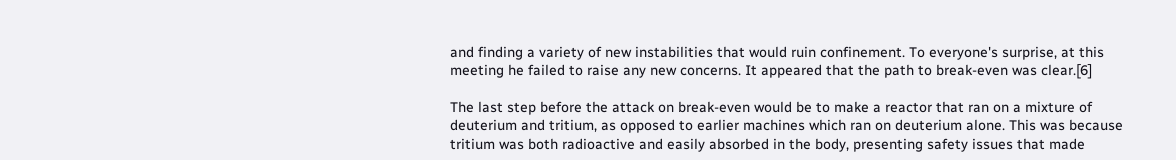and finding a variety of new instabilities that would ruin confinement. To everyone's surprise, at this meeting he failed to raise any new concerns. It appeared that the path to break-even was clear.[6]

The last step before the attack on break-even would be to make a reactor that ran on a mixture of deuterium and tritium, as opposed to earlier machines which ran on deuterium alone. This was because tritium was both radioactive and easily absorbed in the body, presenting safety issues that made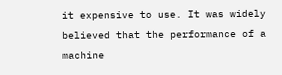it expensive to use. It was widely believed that the performance of a machine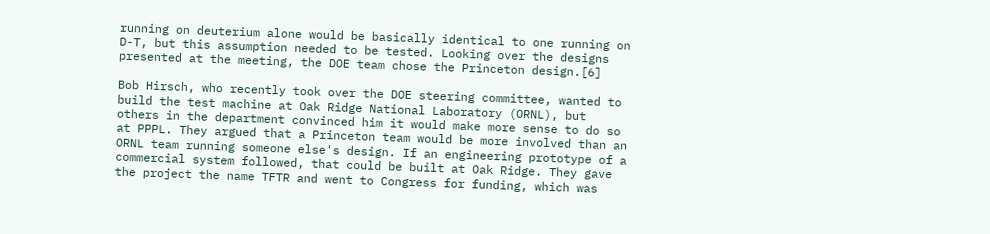running on deuterium alone would be basically identical to one running on D-T, but this assumption needed to be tested. Looking over the designs presented at the meeting, the DOE team chose the Princeton design.[6]

Bob Hirsch, who recently took over the DOE steering committee, wanted to build the test machine at Oak Ridge National Laboratory (ORNL), but others in the department convinced him it would make more sense to do so at PPPL. They argued that a Princeton team would be more involved than an ORNL team running someone else's design. If an engineering prototype of a commercial system followed, that could be built at Oak Ridge. They gave the project the name TFTR and went to Congress for funding, which was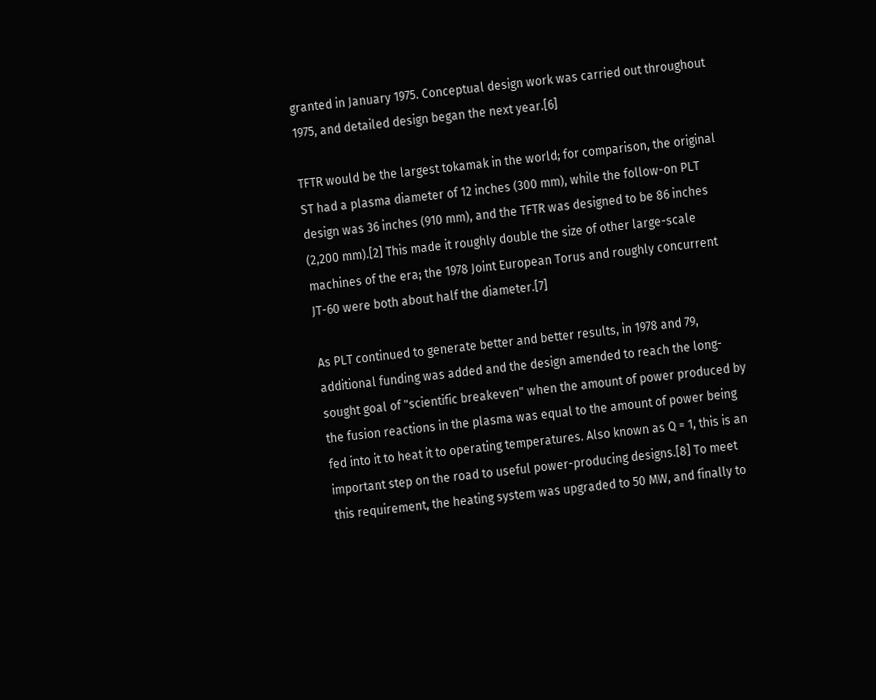granted in January 1975. Conceptual design work was carried out throughout 1975, and detailed design began the next year.[6]

TFTR would be the largest tokamak in the world; for comparison, the original ST had a plasma diameter of 12 inches (300 mm), while the follow-on PLT design was 36 inches (910 mm), and the TFTR was designed to be 86 inches (2,200 mm).[2] This made it roughly double the size of other large-scale machines of the era; the 1978 Joint European Torus and roughly concurrent JT-60 were both about half the diameter.[7]

As PLT continued to generate better and better results, in 1978 and 79, additional funding was added and the design amended to reach the long-sought goal of "scientific breakeven" when the amount of power produced by the fusion reactions in the plasma was equal to the amount of power being fed into it to heat it to operating temperatures. Also known as Q = 1, this is an important step on the road to useful power-producing designs.[8] To meet this requirement, the heating system was upgraded to 50 MW, and finally to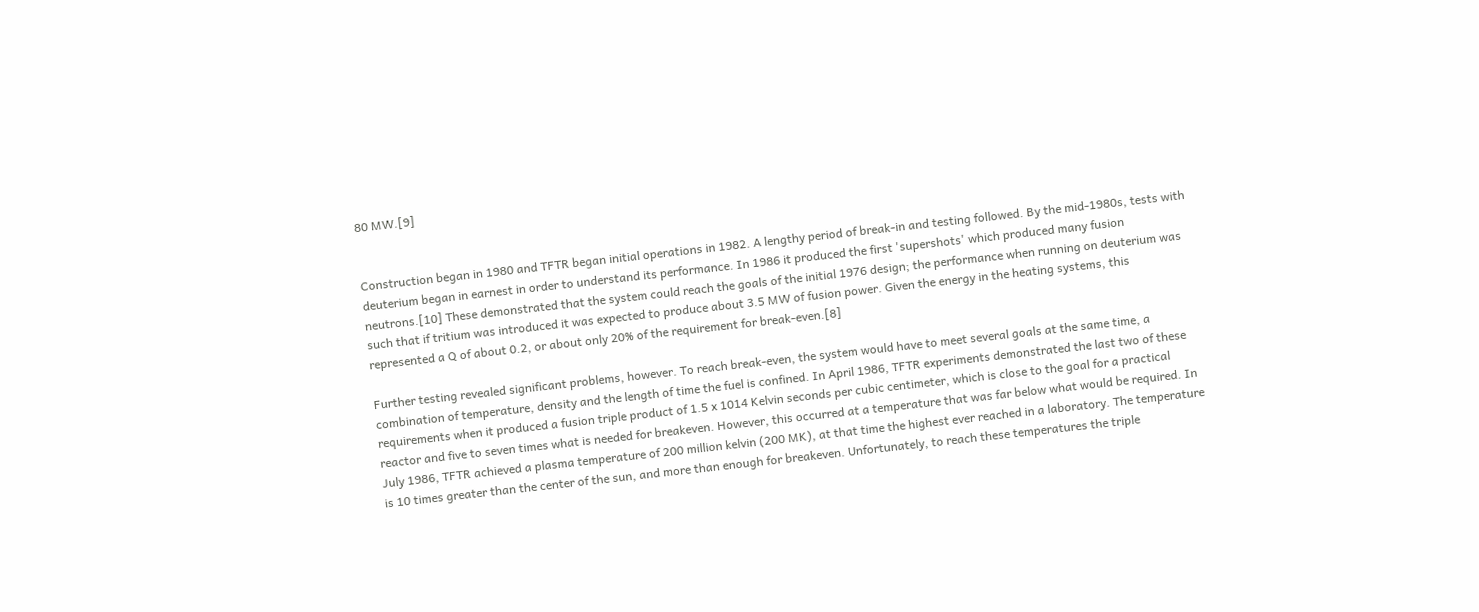80 MW.[9]


Construction began in 1980 and TFTR began initial operations in 1982. A lengthy period of break-in and testing followed. By the mid-1980s, tests with deuterium began in earnest in order to understand its performance. In 1986 it produced the first 'supershots' which produced many fusion neutrons.[10] These demonstrated that the system could reach the goals of the initial 1976 design; the performance when running on deuterium was such that if tritium was introduced it was expected to produce about 3.5 MW of fusion power. Given the energy in the heating systems, this represented a Q of about 0.2, or about only 20% of the requirement for break-even.[8]

Further testing revealed significant problems, however. To reach break-even, the system would have to meet several goals at the same time, a combination of temperature, density and the length of time the fuel is confined. In April 1986, TFTR experiments demonstrated the last two of these requirements when it produced a fusion triple product of 1.5 x 1014 Kelvin seconds per cubic centimeter, which is close to the goal for a practical reactor and five to seven times what is needed for breakeven. However, this occurred at a temperature that was far below what would be required. In July 1986, TFTR achieved a plasma temperature of 200 million kelvin (200 MK), at that time the highest ever reached in a laboratory. The temperature is 10 times greater than the center of the sun, and more than enough for breakeven. Unfortunately, to reach these temperatures the triple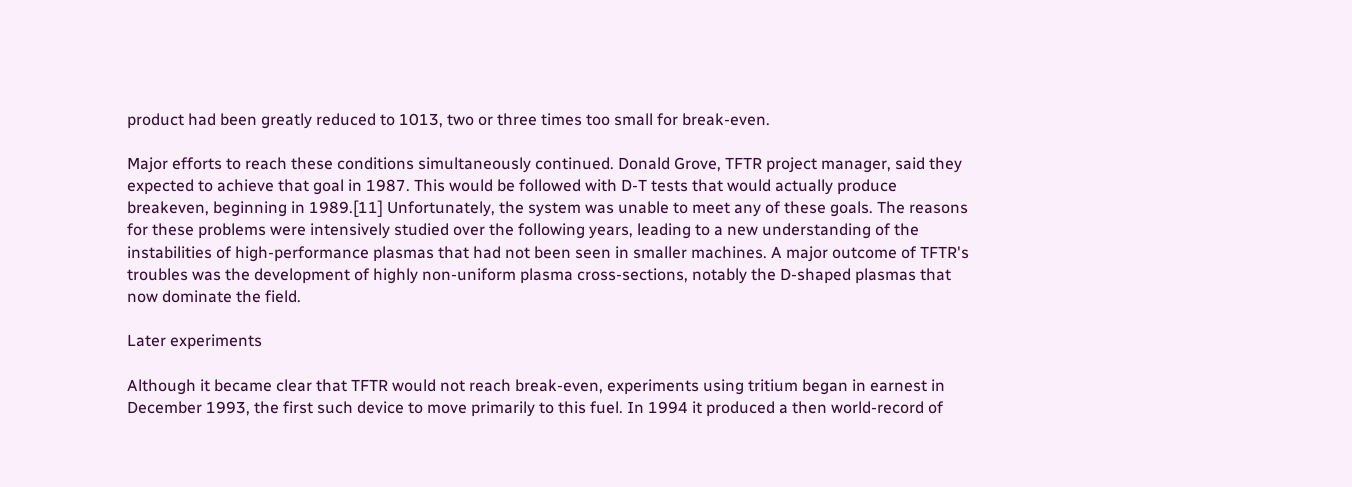product had been greatly reduced to 1013, two or three times too small for break-even.

Major efforts to reach these conditions simultaneously continued. Donald Grove, TFTR project manager, said they expected to achieve that goal in 1987. This would be followed with D-T tests that would actually produce breakeven, beginning in 1989.[11] Unfortunately, the system was unable to meet any of these goals. The reasons for these problems were intensively studied over the following years, leading to a new understanding of the instabilities of high-performance plasmas that had not been seen in smaller machines. A major outcome of TFTR's troubles was the development of highly non-uniform plasma cross-sections, notably the D-shaped plasmas that now dominate the field.

Later experiments

Although it became clear that TFTR would not reach break-even, experiments using tritium began in earnest in December 1993, the first such device to move primarily to this fuel. In 1994 it produced a then world-record of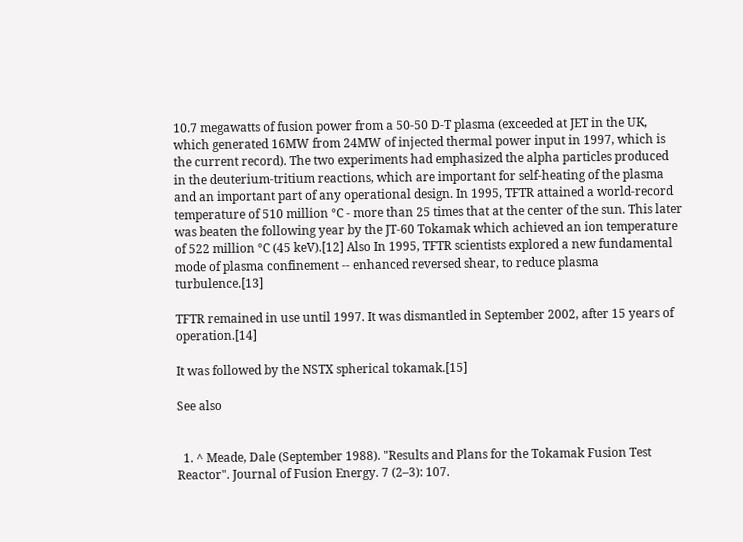10.7 megawatts of fusion power from a 50-50 D-T plasma (exceeded at JET in the UK, which generated 16MW from 24MW of injected thermal power input in 1997, which is the current record). The two experiments had emphasized the alpha particles produced in the deuterium-tritium reactions, which are important for self-heating of the plasma and an important part of any operational design. In 1995, TFTR attained a world-record temperature of 510 million °C - more than 25 times that at the center of the sun. This later was beaten the following year by the JT-60 Tokamak which achieved an ion temperature of 522 million °C (45 keV).[12] Also In 1995, TFTR scientists explored a new fundamental mode of plasma confinement -- enhanced reversed shear, to reduce plasma turbulence.[13]

TFTR remained in use until 1997. It was dismantled in September 2002, after 15 years of operation.[14]

It was followed by the NSTX spherical tokamak.[15]

See also


  1. ^ Meade, Dale (September 1988). "Results and Plans for the Tokamak Fusion Test Reactor". Journal of Fusion Energy. 7 (2–3): 107.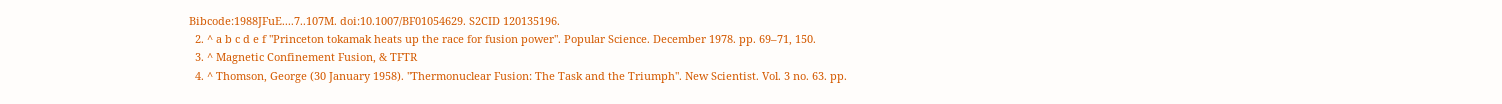Bibcode:1988JFuE....7..107M. doi:10.1007/BF01054629. S2CID 120135196.
  2. ^ a b c d e f "Princeton tokamak heats up the race for fusion power". Popular Science. December 1978. pp. 69–71, 150.
  3. ^ Magnetic Confinement Fusion, & TFTR
  4. ^ Thomson, George (30 January 1958). "Thermonuclear Fusion: The Task and the Triumph". New Scientist. Vol. 3 no. 63. pp.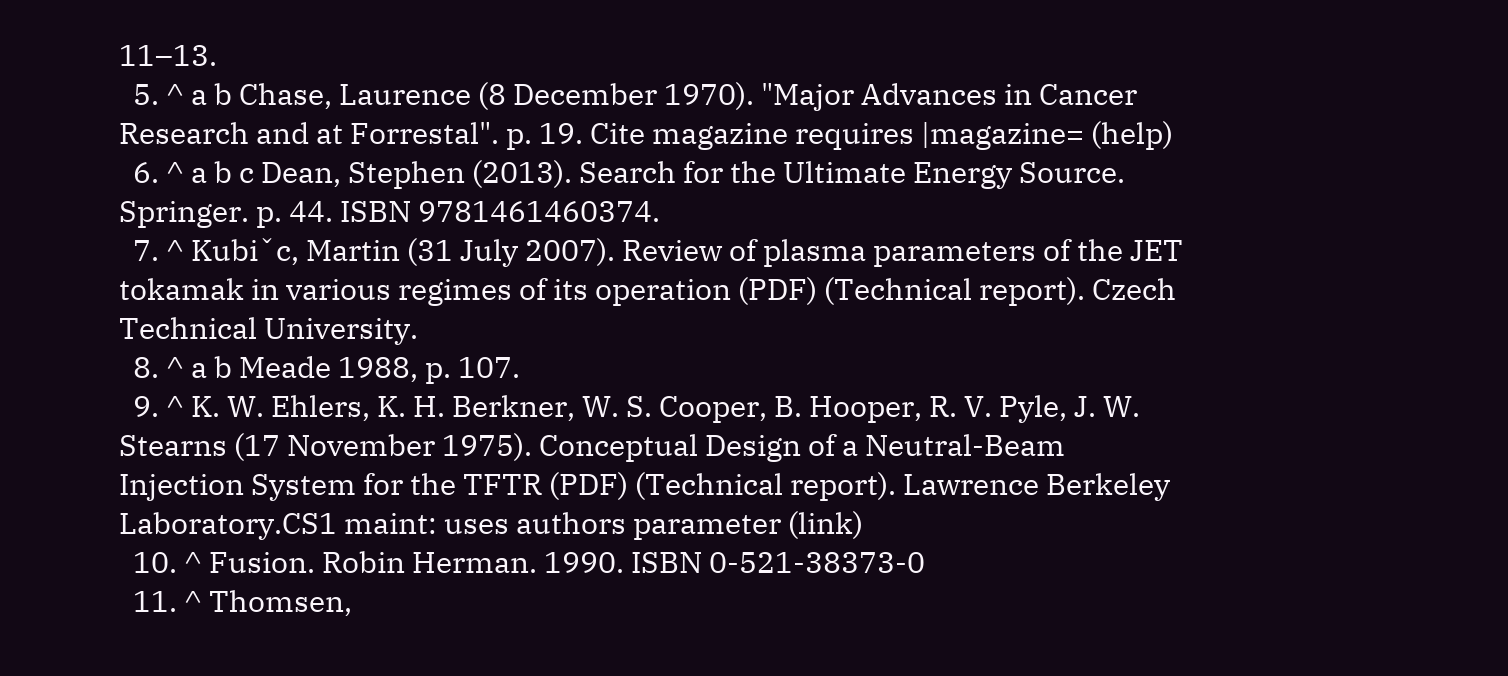11–13.
  5. ^ a b Chase, Laurence (8 December 1970). "Major Advances in Cancer Research and at Forrestal". p. 19. Cite magazine requires |magazine= (help)
  6. ^ a b c Dean, Stephen (2013). Search for the Ultimate Energy Source. Springer. p. 44. ISBN 9781461460374.
  7. ^ Kubiˇc, Martin (31 July 2007). Review of plasma parameters of the JET tokamak in various regimes of its operation (PDF) (Technical report). Czech Technical University.
  8. ^ a b Meade 1988, p. 107.
  9. ^ K. W. Ehlers, K. H. Berkner, W. S. Cooper, B. Hooper, R. V. Pyle, J. W. Stearns (17 November 1975). Conceptual Design of a Neutral-Beam Injection System for the TFTR (PDF) (Technical report). Lawrence Berkeley Laboratory.CS1 maint: uses authors parameter (link)
  10. ^ Fusion. Robin Herman. 1990. ISBN 0-521-38373-0
  11. ^ Thomsen,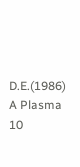D.E.(1986) A Plasma 10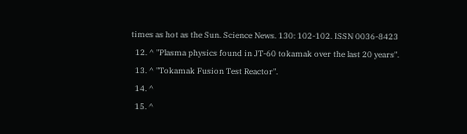times as hot as the Sun. Science News. 130: 102-102. ISSN 0036-8423
  12. ^ "Plasma physics found in JT-60 tokamak over the last 20 years".
  13. ^ "Tokamak Fusion Test Reactor".
  14. ^
  15. ^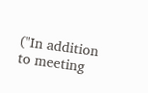("In addition to meeting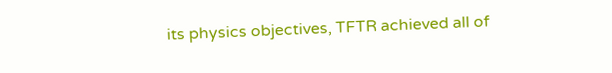its physics objectives, TFTR achieved all of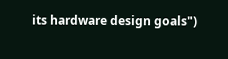its hardware design goals")